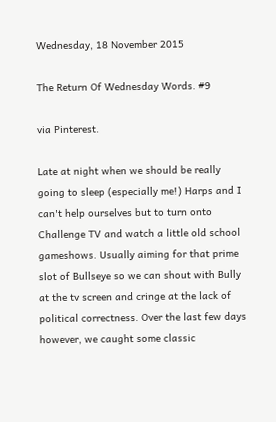Wednesday, 18 November 2015

The Return Of Wednesday Words. #9

via Pinterest.

Late at night when we should be really going to sleep (especially me!) Harps and I can't help ourselves but to turn onto Challenge TV and watch a little old school gameshows. Usually aiming for that prime slot of Bullseye so we can shout with Bully at the tv screen and cringe at the lack of political correctness. Over the last few days however, we caught some classic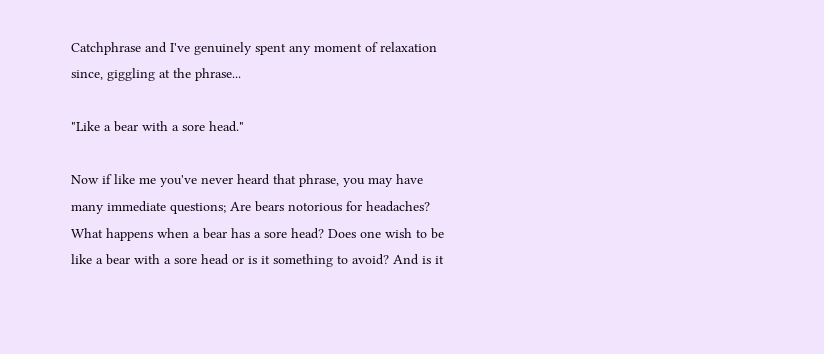Catchphrase and I've genuinely spent any moment of relaxation since, giggling at the phrase...

"Like a bear with a sore head."

Now if like me you've never heard that phrase, you may have many immediate questions; Are bears notorious for headaches? What happens when a bear has a sore head? Does one wish to be like a bear with a sore head or is it something to avoid? And is it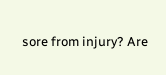sore from injury? Are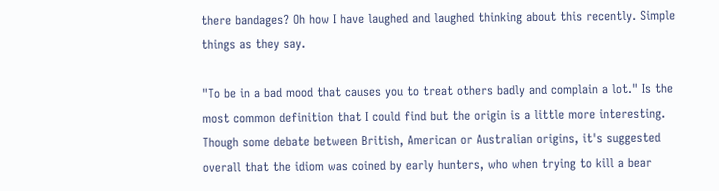there bandages? Oh how I have laughed and laughed thinking about this recently. Simple things as they say.

"To be in a bad mood that causes you to treat others badly and complain a lot." Is the most common definition that I could find but the origin is a little more interesting. Though some debate between British, American or Australian origins, it's suggested overall that the idiom was coined by early hunters, who when trying to kill a bear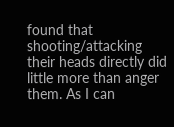found that shooting/attacking their heads directly did little more than anger them. As I can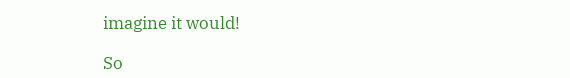imagine it would!

So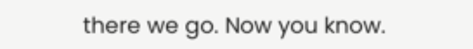there we go. Now you know.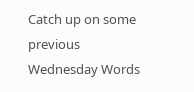Catch up on some previous Wednesday Words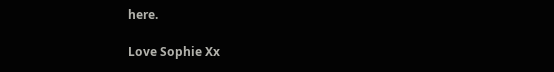here.

Love Sophie Xx